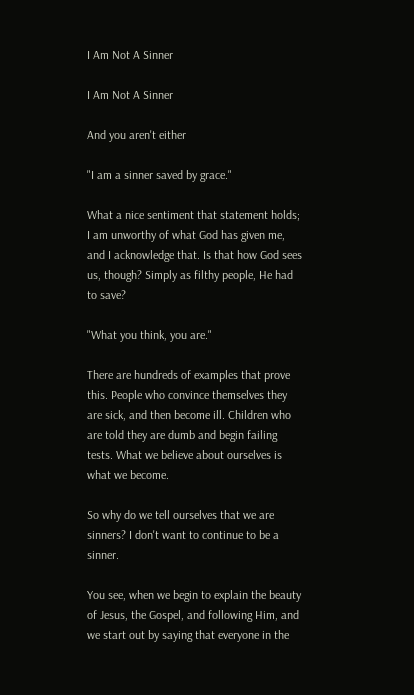I Am Not A Sinner

I Am Not A Sinner

And you aren't either

"I am a sinner saved by grace."

What a nice sentiment that statement holds; I am unworthy of what God has given me, and I acknowledge that. Is that how God sees us, though? Simply as filthy people, He had to save?

"What you think, you are."

There are hundreds of examples that prove this. People who convince themselves they are sick, and then become ill. Children who are told they are dumb and begin failing tests. What we believe about ourselves is what we become.

So why do we tell ourselves that we are sinners? I don't want to continue to be a sinner.

You see, when we begin to explain the beauty of Jesus, the Gospel, and following Him, and we start out by saying that everyone in the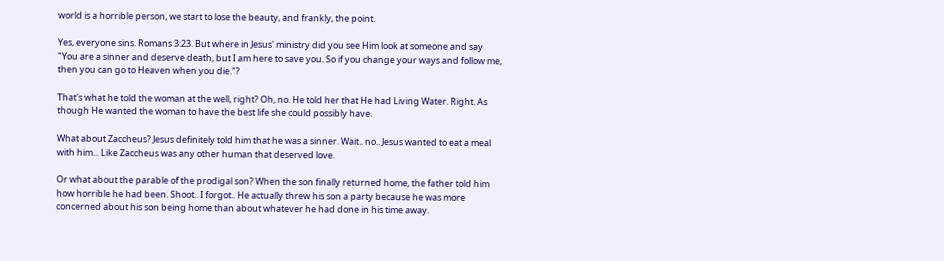world is a horrible person, we start to lose the beauty, and frankly, the point.

Yes, everyone sins. Romans 3:23. But where in Jesus' ministry did you see Him look at someone and say "You are a sinner and deserve death, but I am here to save you. So if you change your ways and follow me, then you can go to Heaven when you die."?

That's what he told the woman at the well, right? Oh, no. He told her that He had Living Water. Right. As though He wanted the woman to have the best life she could possibly have.

What about Zaccheus? Jesus definitely told him that he was a sinner. Wait.. no.. Jesus wanted to eat a meal with him... Like Zaccheus was any other human that deserved love.

Or what about the parable of the prodigal son? When the son finally returned home, the father told him how horrible he had been. Shoot.. I forgot.. He actually threw his son a party because he was more concerned about his son being home than about whatever he had done in his time away.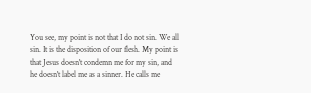You see, my point is not that I do not sin. We all sin. It is the disposition of our flesh. My point is that Jesus doesn't condemn me for my sin, and he doesn't label me as a sinner. He calls me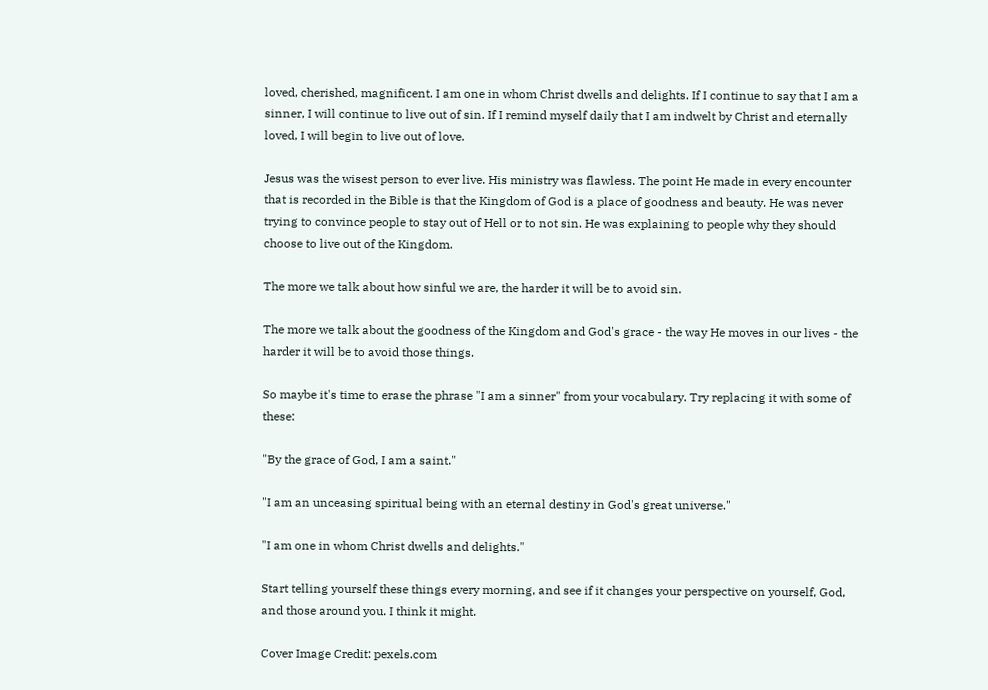loved, cherished, magnificent. I am one in whom Christ dwells and delights. If I continue to say that I am a sinner, I will continue to live out of sin. If I remind myself daily that I am indwelt by Christ and eternally loved, I will begin to live out of love.

Jesus was the wisest person to ever live. His ministry was flawless. The point He made in every encounter that is recorded in the Bible is that the Kingdom of God is a place of goodness and beauty. He was never trying to convince people to stay out of Hell or to not sin. He was explaining to people why they should choose to live out of the Kingdom.

The more we talk about how sinful we are, the harder it will be to avoid sin.

The more we talk about the goodness of the Kingdom and God's grace - the way He moves in our lives - the harder it will be to avoid those things.

So maybe it's time to erase the phrase "I am a sinner" from your vocabulary. Try replacing it with some of these:

"By the grace of God, I am a saint."

"I am an unceasing spiritual being with an eternal destiny in God's great universe."

"I am one in whom Christ dwells and delights."

Start telling yourself these things every morning, and see if it changes your perspective on yourself, God, and those around you. I think it might.

Cover Image Credit: pexels.com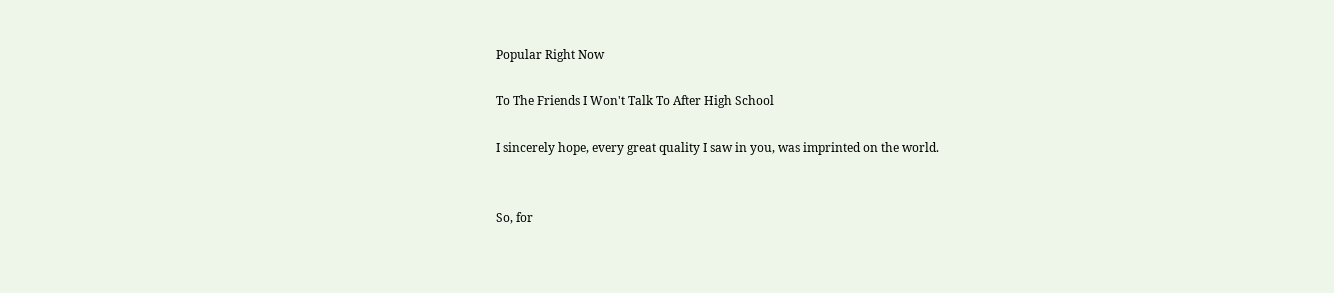Popular Right Now

To The Friends I Won't Talk To After High School

I sincerely hope, every great quality I saw in you, was imprinted on the world.


So, for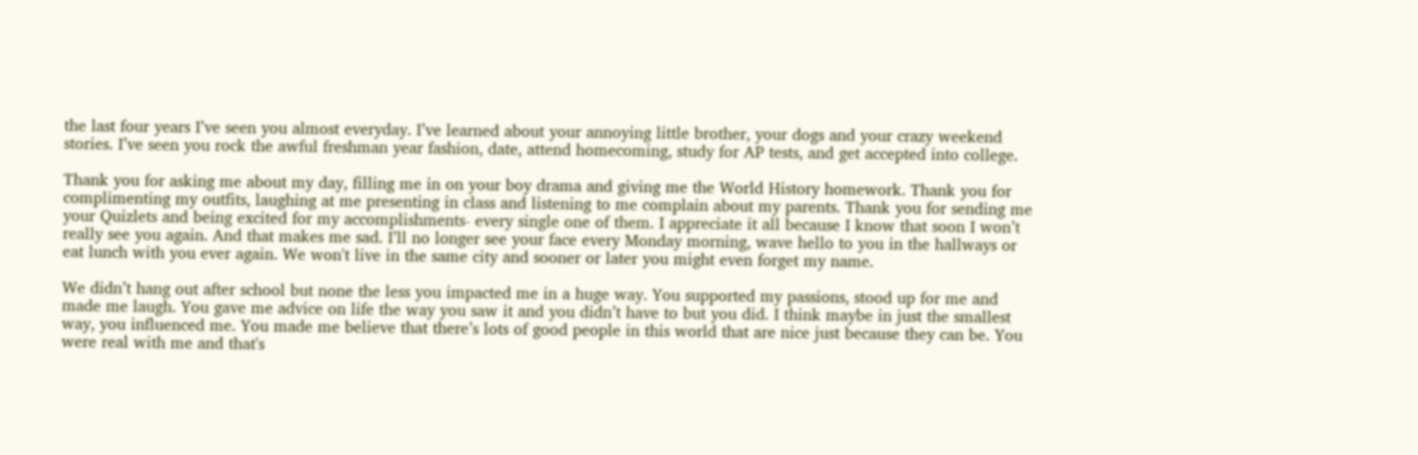the last four years I’ve seen you almost everyday. I’ve learned about your annoying little brother, your dogs and your crazy weekend stories. I’ve seen you rock the awful freshman year fashion, date, attend homecoming, study for AP tests, and get accepted into college.

Thank you for asking me about my day, filling me in on your boy drama and giving me the World History homework. Thank you for complimenting my outfits, laughing at me presenting in class and listening to me complain about my parents. Thank you for sending me your Quizlets and being excited for my accomplishments- every single one of them. I appreciate it all because I know that soon I won’t really see you again. And that makes me sad. I’ll no longer see your face every Monday morning, wave hello to you in the hallways or eat lunch with you ever again. We won't live in the same city and sooner or later you might even forget my name.

We didn’t hang out after school but none the less you impacted me in a huge way. You supported my passions, stood up for me and made me laugh. You gave me advice on life the way you saw it and you didn’t have to but you did. I think maybe in just the smallest way, you influenced me. You made me believe that there’s lots of good people in this world that are nice just because they can be. You were real with me and that's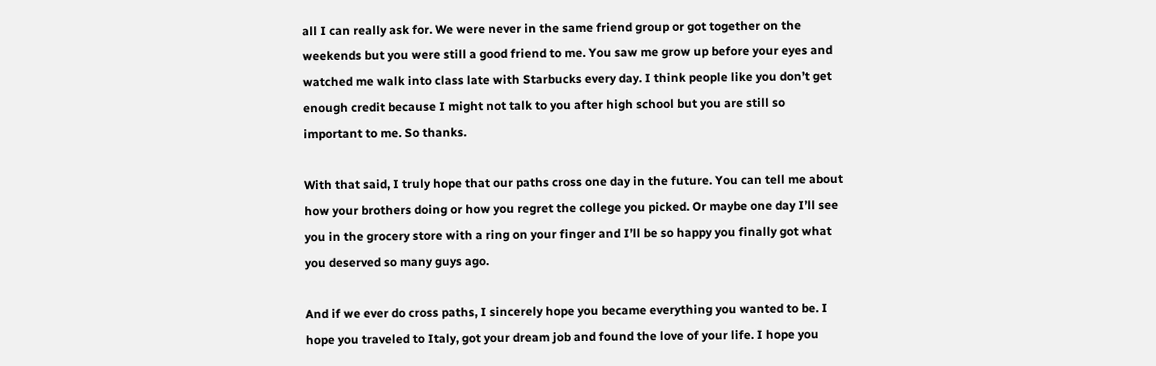all I can really ask for. We were never in the same friend group or got together on the weekends but you were still a good friend to me. You saw me grow up before your eyes and watched me walk into class late with Starbucks every day. I think people like you don’t get enough credit because I might not talk to you after high school but you are still so important to me. So thanks.

With that said, I truly hope that our paths cross one day in the future. You can tell me about how your brothers doing or how you regret the college you picked. Or maybe one day I’ll see you in the grocery store with a ring on your finger and I’ll be so happy you finally got what you deserved so many guys ago.

And if we ever do cross paths, I sincerely hope you became everything you wanted to be. I hope you traveled to Italy, got your dream job and found the love of your life. I hope you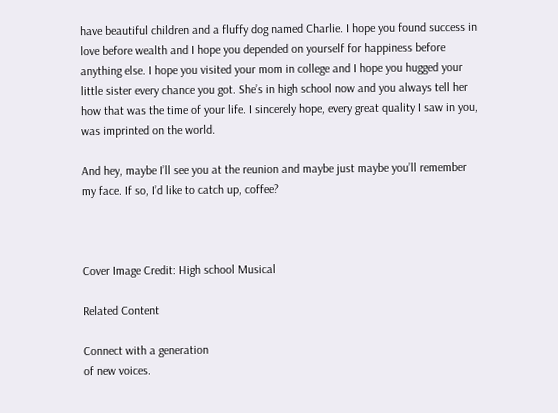have beautiful children and a fluffy dog named Charlie. I hope you found success in love before wealth and I hope you depended on yourself for happiness before anything else. I hope you visited your mom in college and I hope you hugged your little sister every chance you got. She’s in high school now and you always tell her how that was the time of your life. I sincerely hope, every great quality I saw in you, was imprinted on the world.

And hey, maybe I’ll see you at the reunion and maybe just maybe you’ll remember my face. If so, I’d like to catch up, coffee?



Cover Image Credit: High school Musical

Related Content

Connect with a generation
of new voices.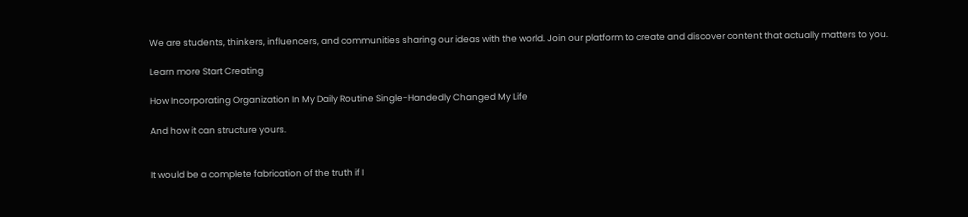We are students, thinkers, influencers, and communities sharing our ideas with the world. Join our platform to create and discover content that actually matters to you.

Learn more Start Creating

How Incorporating Organization In My Daily Routine Single-Handedly Changed My Life

And how it can structure yours.


It would be a complete fabrication of the truth if I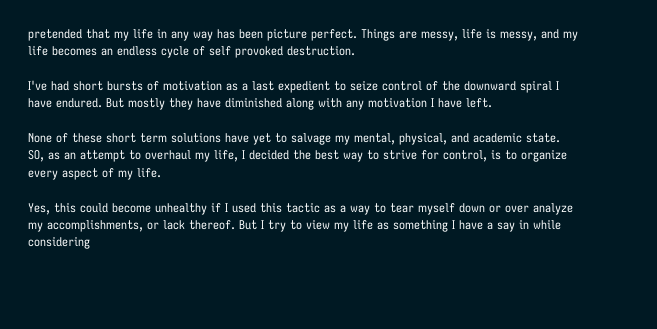pretended that my life in any way has been picture perfect. Things are messy, life is messy, and my life becomes an endless cycle of self provoked destruction.

I've had short bursts of motivation as a last expedient to seize control of the downward spiral I have endured. But mostly they have diminished along with any motivation I have left.

None of these short term solutions have yet to salvage my mental, physical, and academic state. SO, as an attempt to overhaul my life, I decided the best way to strive for control, is to organize every aspect of my life.

Yes, this could become unhealthy if I used this tactic as a way to tear myself down or over analyze my accomplishments, or lack thereof. But I try to view my life as something I have a say in while considering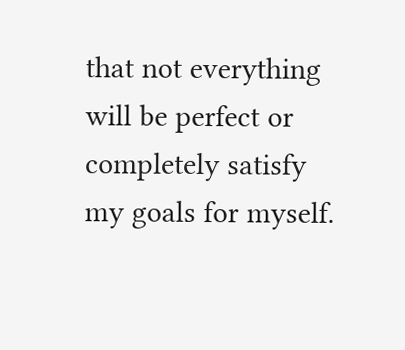that not everything will be perfect or completely satisfy my goals for myself.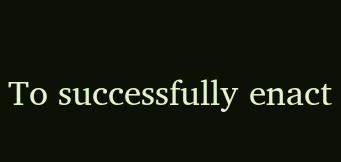To successfully enact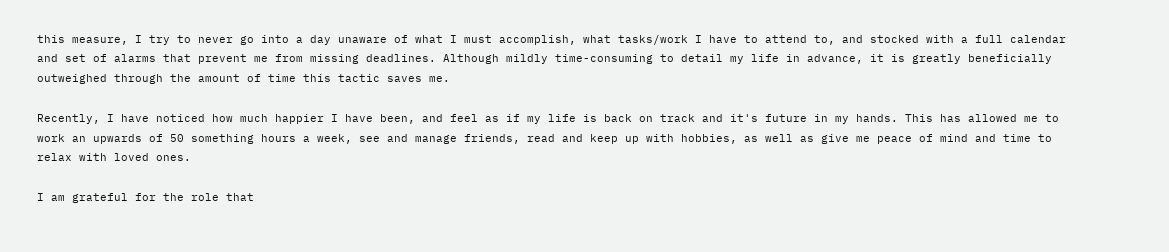this measure, I try to never go into a day unaware of what I must accomplish, what tasks/work I have to attend to, and stocked with a full calendar and set of alarms that prevent me from missing deadlines. Although mildly time-consuming to detail my life in advance, it is greatly beneficially outweighed through the amount of time this tactic saves me.

Recently, I have noticed how much happier I have been, and feel as if my life is back on track and it's future in my hands. This has allowed me to work an upwards of 50 something hours a week, see and manage friends, read and keep up with hobbies, as well as give me peace of mind and time to relax with loved ones.

I am grateful for the role that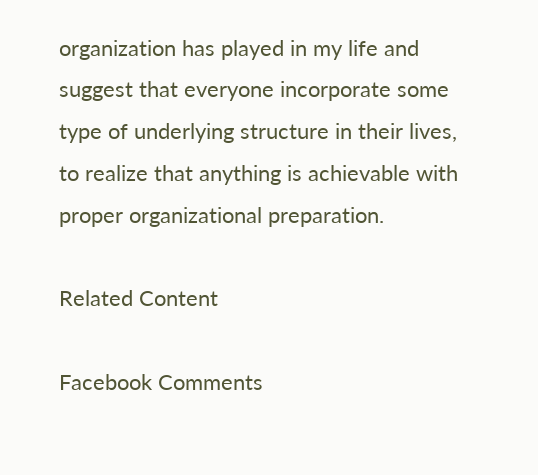organization has played in my life and suggest that everyone incorporate some type of underlying structure in their lives, to realize that anything is achievable with proper organizational preparation.

Related Content

Facebook Comments